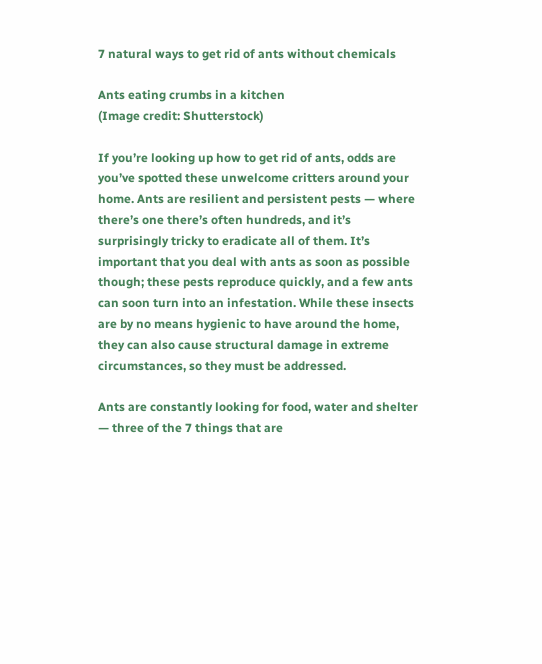7 natural ways to get rid of ants without chemicals

Ants eating crumbs in a kitchen
(Image credit: Shutterstock)

If you’re looking up how to get rid of ants, odds are you’ve spotted these unwelcome critters around your home. Ants are resilient and persistent pests — where there’s one there’s often hundreds, and it’s surprisingly tricky to eradicate all of them. It’s important that you deal with ants as soon as possible though; these pests reproduce quickly, and a few ants can soon turn into an infestation. While these insects are by no means hygienic to have around the home, they can also cause structural damage in extreme circumstances, so they must be addressed.

Ants are constantly looking for food, water and shelter — three of the 7 things that are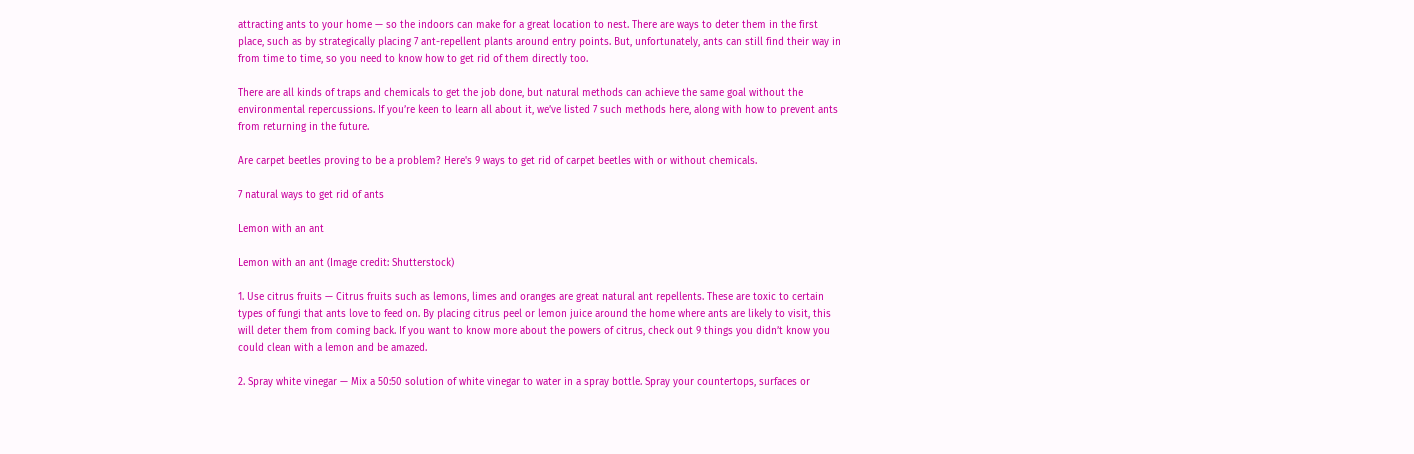attracting ants to your home — so the indoors can make for a great location to nest. There are ways to deter them in the first place, such as by strategically placing 7 ant-repellent plants around entry points. But, unfortunately, ants can still find their way in from time to time, so you need to know how to get rid of them directly too.

There are all kinds of traps and chemicals to get the job done, but natural methods can achieve the same goal without the environmental repercussions. If you’re keen to learn all about it, we’ve listed 7 such methods here, along with how to prevent ants from returning in the future.

Are carpet beetles proving to be a problem? Here's 9 ways to get rid of carpet beetles with or without chemicals.

7 natural ways to get rid of ants

Lemon with an ant

Lemon with an ant (Image credit: Shutterstock)

1. Use citrus fruits — Citrus fruits such as lemons, limes and oranges are great natural ant repellents. These are toxic to certain types of fungi that ants love to feed on. By placing citrus peel or lemon juice around the home where ants are likely to visit, this will deter them from coming back. If you want to know more about the powers of citrus, check out 9 things you didn’t know you could clean with a lemon and be amazed.

2. Spray white vinegar — Mix a 50:50 solution of white vinegar to water in a spray bottle. Spray your countertops, surfaces or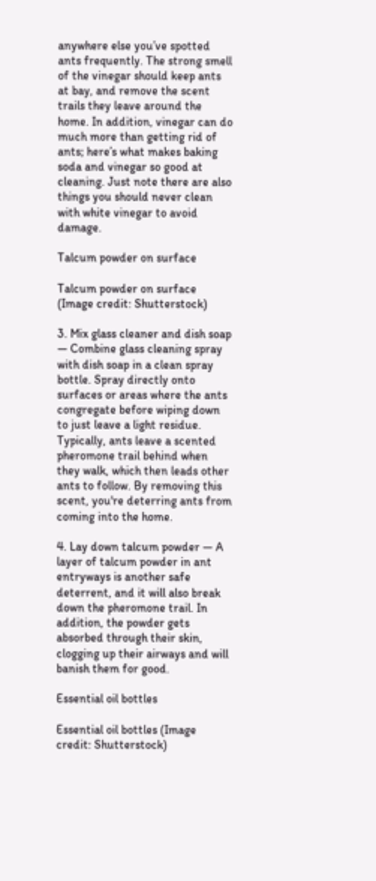anywhere else you’ve spotted ants frequently. The strong smell of the vinegar should keep ants at bay, and remove the scent trails they leave around the home. In addition, vinegar can do much more than getting rid of ants; here’s what makes baking soda and vinegar so good at cleaning. Just note there are also things you should never clean with white vinegar to avoid damage.

Talcum powder on surface

Talcum powder on surface (Image credit: Shutterstock)

3. Mix glass cleaner and dish soap — Combine glass cleaning spray with dish soap in a clean spray bottle. Spray directly onto surfaces or areas where the ants congregate before wiping down to just leave a light residue. Typically, ants leave a scented pheromone trail behind when they walk, which then leads other ants to follow. By removing this scent, you're deterring ants from coming into the home.

4. Lay down talcum powder — A layer of talcum powder in ant entryways is another safe deterrent, and it will also break down the pheromone trail. In addition, the powder gets absorbed through their skin, clogging up their airways and will banish them for good.

Essential oil bottles

Essential oil bottles (Image credit: Shutterstock)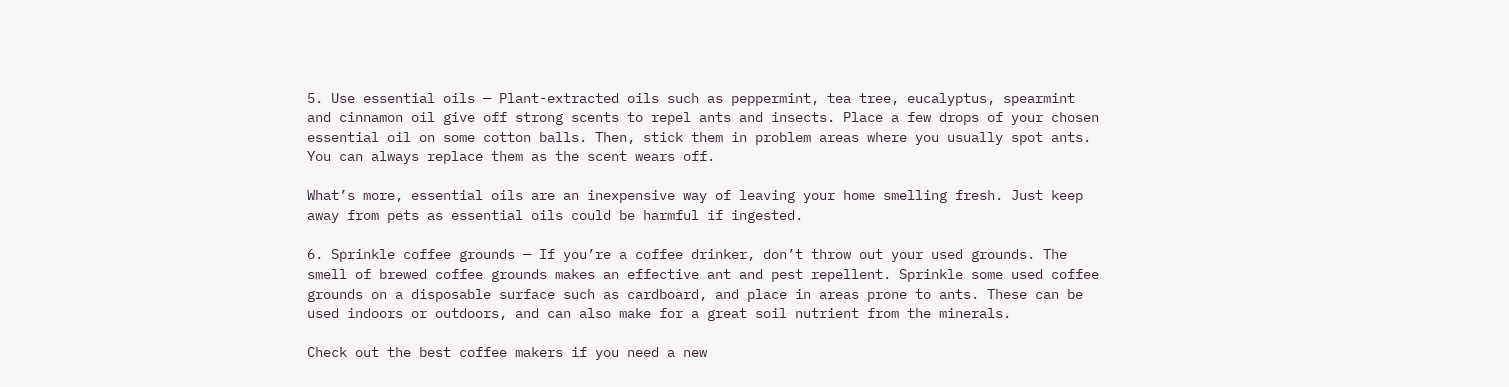5. Use essential oils — Plant-extracted oils such as peppermint, tea tree, eucalyptus, spearmint and cinnamon oil give off strong scents to repel ants and insects. Place a few drops of your chosen essential oil on some cotton balls. Then, stick them in problem areas where you usually spot ants. You can always replace them as the scent wears off.

What’s more, essential oils are an inexpensive way of leaving your home smelling fresh. Just keep away from pets as essential oils could be harmful if ingested.

6. Sprinkle coffee grounds — If you’re a coffee drinker, don’t throw out your used grounds. The smell of brewed coffee grounds makes an effective ant and pest repellent. Sprinkle some used coffee grounds on a disposable surface such as cardboard, and place in areas prone to ants. These can be used indoors or outdoors, and can also make for a great soil nutrient from the minerals.

Check out the best coffee makers if you need a new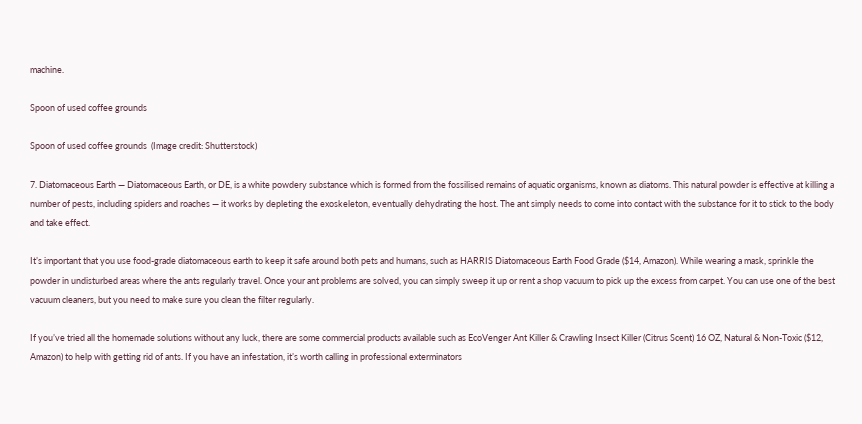machine.

Spoon of used coffee grounds

Spoon of used coffee grounds  (Image credit: Shutterstock)

7. Diatomaceous Earth — Diatomaceous Earth, or DE, is a white powdery substance which is formed from the fossilised remains of aquatic organisms, known as diatoms. This natural powder is effective at killing a number of pests, including spiders and roaches — it works by depleting the exoskeleton, eventually dehydrating the host. The ant simply needs to come into contact with the substance for it to stick to the body and take effect.

It’s important that you use food-grade diatomaceous earth to keep it safe around both pets and humans, such as HARRIS Diatomaceous Earth Food Grade ($14, Amazon). While wearing a mask, sprinkle the powder in undisturbed areas where the ants regularly travel. Once your ant problems are solved, you can simply sweep it up or rent a shop vacuum to pick up the excess from carpet. You can use one of the best vacuum cleaners, but you need to make sure you clean the filter regularly.

If you’ve tried all the homemade solutions without any luck, there are some commercial products available such as EcoVenger Ant Killer & Crawling Insect Killer (Citrus Scent) 16 OZ, Natural & Non-Toxic ($12, Amazon) to help with getting rid of ants. If you have an infestation, it’s worth calling in professional exterminators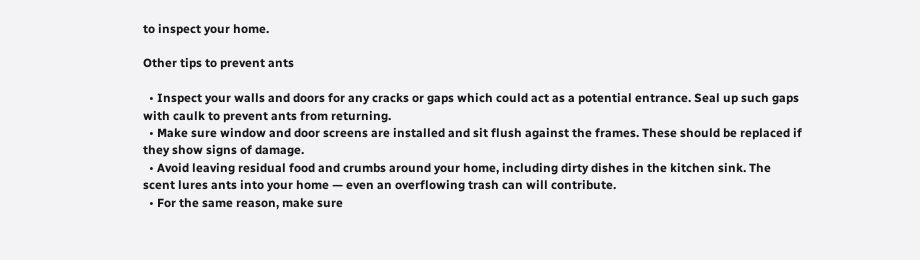to inspect your home.

Other tips to prevent ants

  • Inspect your walls and doors for any cracks or gaps which could act as a potential entrance. Seal up such gaps with caulk to prevent ants from returning.
  • Make sure window and door screens are installed and sit flush against the frames. These should be replaced if they show signs of damage.
  • Avoid leaving residual food and crumbs around your home, including dirty dishes in the kitchen sink. The scent lures ants into your home — even an overflowing trash can will contribute.
  • For the same reason, make sure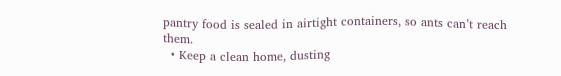pantry food is sealed in airtight containers, so ants can’t reach them.
  • Keep a clean home, dusting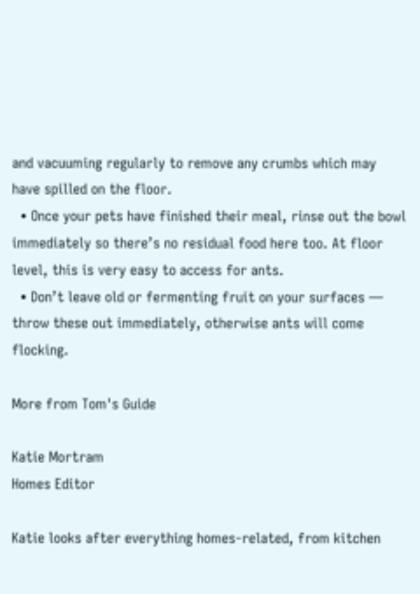and vacuuming regularly to remove any crumbs which may have spilled on the floor.
  • Once your pets have finished their meal, rinse out the bowl immediately so there’s no residual food here too. At floor level, this is very easy to access for ants.
  • Don’t leave old or fermenting fruit on your surfaces — throw these out immediately, otherwise ants will come flocking.

More from Tom's Guide

Katie Mortram
Homes Editor

Katie looks after everything homes-related, from kitchen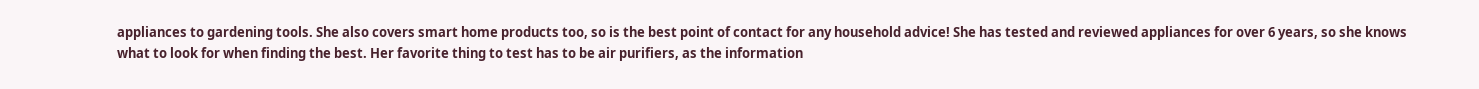appliances to gardening tools. She also covers smart home products too, so is the best point of contact for any household advice! She has tested and reviewed appliances for over 6 years, so she knows what to look for when finding the best. Her favorite thing to test has to be air purifiers, as the information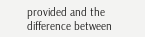provided and the difference between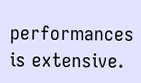performances is extensive.